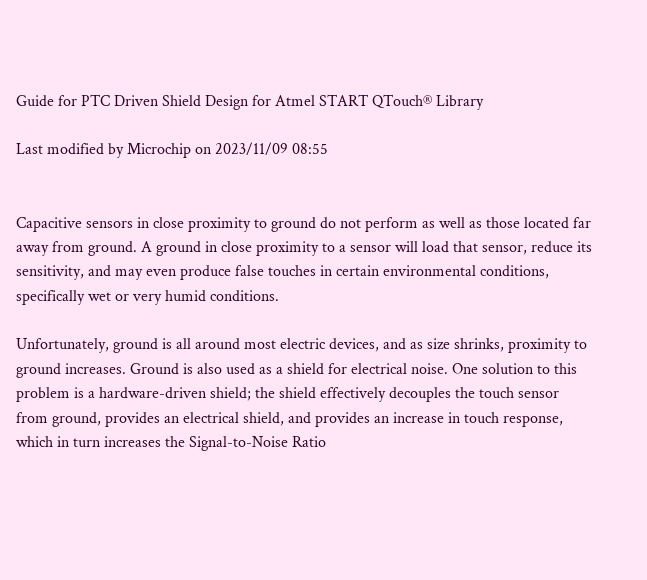Guide for PTC Driven Shield Design for Atmel START QTouch® Library

Last modified by Microchip on 2023/11/09 08:55


Capacitive sensors in close proximity to ground do not perform as well as those located far away from ground. A ground in close proximity to a sensor will load that sensor, reduce its sensitivity, and may even produce false touches in certain environmental conditions, specifically wet or very humid conditions.

Unfortunately, ground is all around most electric devices, and as size shrinks, proximity to ground increases. Ground is also used as a shield for electrical noise. One solution to this problem is a hardware-driven shield; the shield effectively decouples the touch sensor from ground, provides an electrical shield, and provides an increase in touch response, which in turn increases the Signal-to-Noise Ratio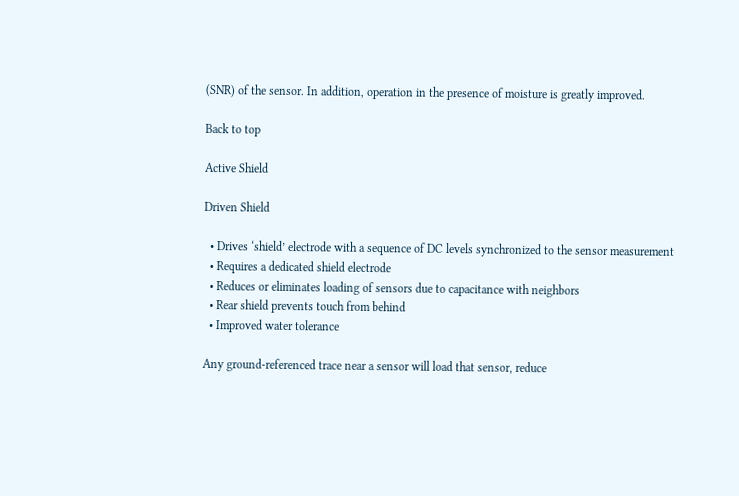(SNR) of the sensor. In addition, operation in the presence of moisture is greatly improved.

Back to top

Active Shield

Driven Shield

  • Drives ‘shield’ electrode with a sequence of DC levels synchronized to the sensor measurement
  • Requires a dedicated shield electrode
  • Reduces or eliminates loading of sensors due to capacitance with neighbors
  • Rear shield prevents touch from behind
  • Improved water tolerance

Any ground-referenced trace near a sensor will load that sensor, reduce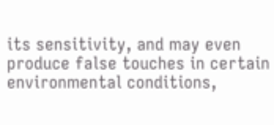its sensitivity, and may even produce false touches in certain environmental conditions,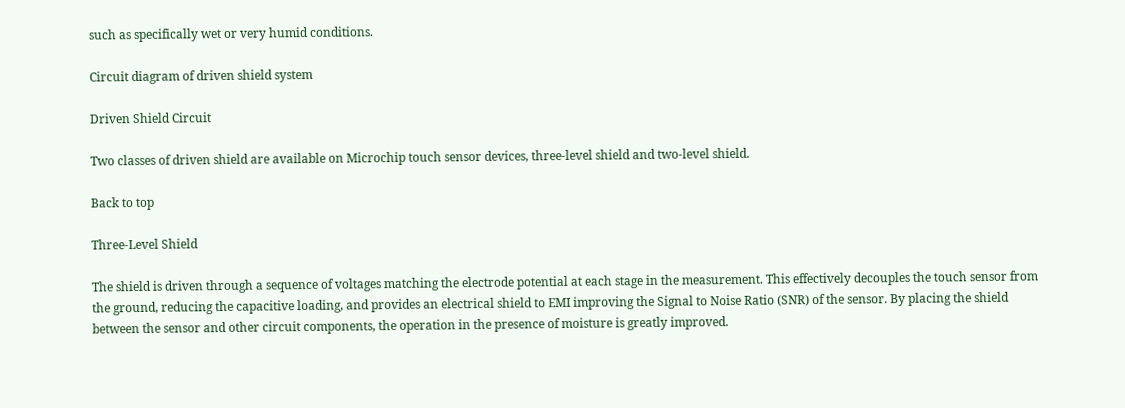such as specifically wet or very humid conditions.

Circuit diagram of driven shield system

Driven Shield Circuit

Two classes of driven shield are available on Microchip touch sensor devices, three-level shield and two-level shield.

Back to top

Three-Level Shield

The shield is driven through a sequence of voltages matching the electrode potential at each stage in the measurement. This effectively decouples the touch sensor from the ground, reducing the capacitive loading, and provides an electrical shield to EMI improving the Signal to Noise Ratio (SNR) of the sensor. By placing the shield between the sensor and other circuit components, the operation in the presence of moisture is greatly improved.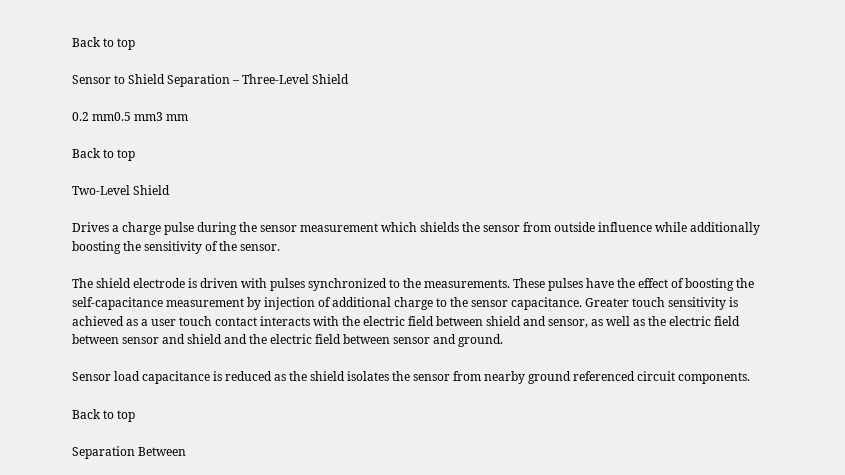Back to top

Sensor to Shield Separation – Three-Level Shield

0.2 mm0.5 mm3 mm

Back to top

Two-Level Shield

Drives a charge pulse during the sensor measurement which shields the sensor from outside influence while additionally boosting the sensitivity of the sensor.

The shield electrode is driven with pulses synchronized to the measurements. These pulses have the effect of boosting the self-capacitance measurement by injection of additional charge to the sensor capacitance. Greater touch sensitivity is achieved as a user touch contact interacts with the electric field between shield and sensor, as well as the electric field between sensor and shield and the electric field between sensor and ground.

Sensor load capacitance is reduced as the shield isolates the sensor from nearby ground referenced circuit components.

Back to top

Separation Between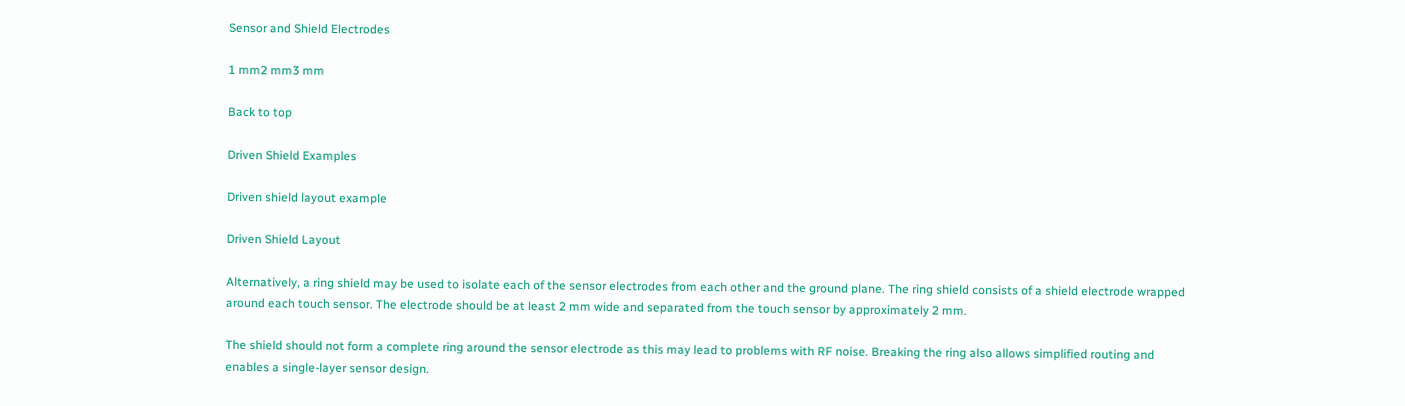Sensor and Shield Electrodes

1 mm2 mm3 mm

Back to top

Driven Shield Examples

Driven shield layout example

Driven Shield Layout

Alternatively, a ring shield may be used to isolate each of the sensor electrodes from each other and the ground plane. The ring shield consists of a shield electrode wrapped around each touch sensor. The electrode should be at least 2 mm wide and separated from the touch sensor by approximately 2 mm.

The shield should not form a complete ring around the sensor electrode as this may lead to problems with RF noise. Breaking the ring also allows simplified routing and enables a single-layer sensor design.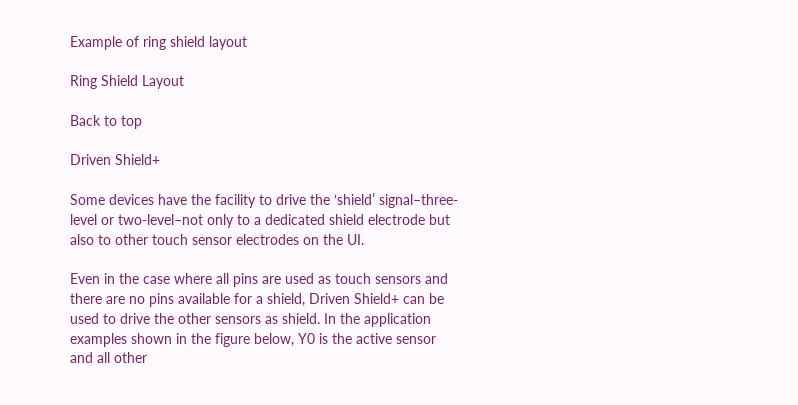Example of ring shield layout

Ring Shield Layout

Back to top

Driven Shield+

Some devices have the facility to drive the ‘shield’ signal–three-level or two-level–not only to a dedicated shield electrode but also to other touch sensor electrodes on the UI.

Even in the case where all pins are used as touch sensors and there are no pins available for a shield, Driven Shield+ can be used to drive the other sensors as shield. In the application examples shown in the figure below, Y0 is the active sensor and all other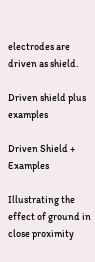electrodes are driven as shield.

Driven shield plus examples

Driven Shield + Examples

Illustrating the effect of ground in close proximity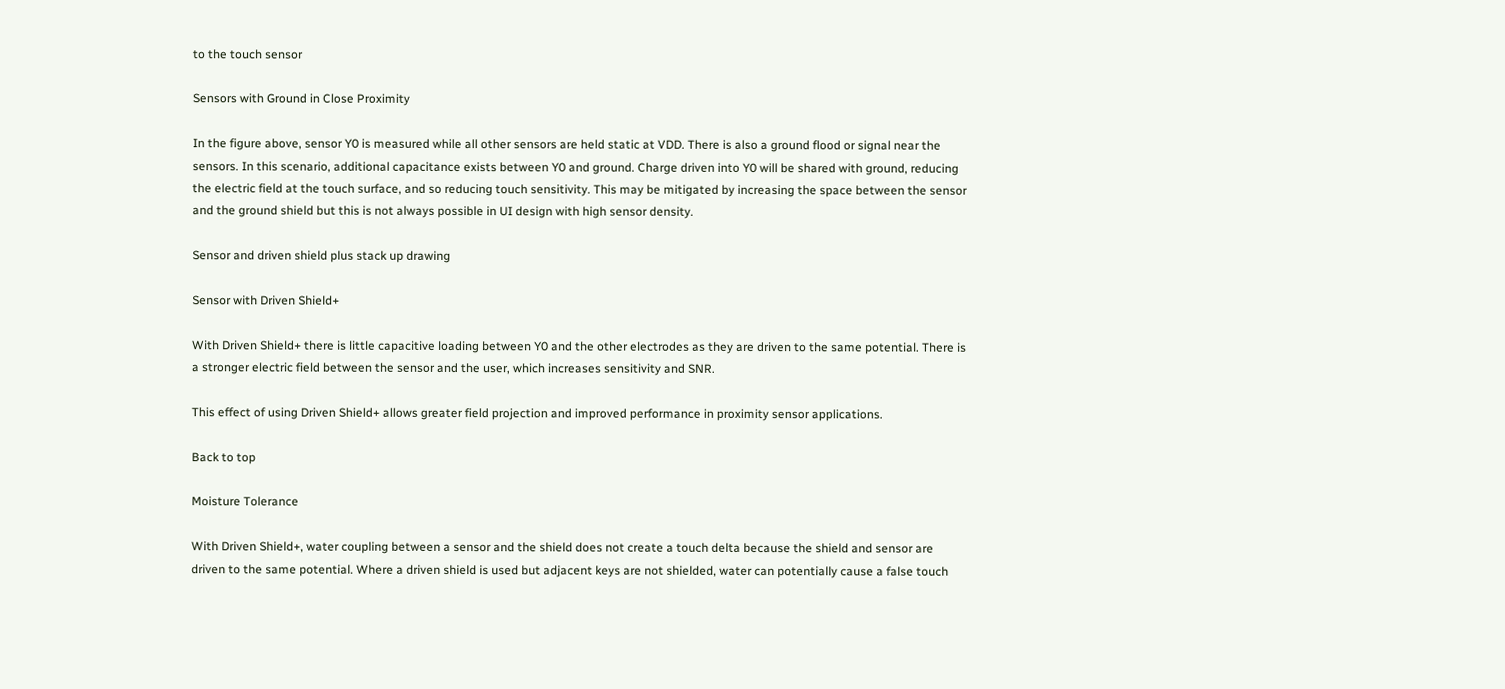to the touch sensor

Sensors with Ground in Close Proximity

In the figure above, sensor Y0 is measured while all other sensors are held static at VDD. There is also a ground flood or signal near the sensors. In this scenario, additional capacitance exists between Y0 and ground. Charge driven into Y0 will be shared with ground, reducing the electric field at the touch surface, and so reducing touch sensitivity. This may be mitigated by increasing the space between the sensor and the ground shield but this is not always possible in UI design with high sensor density.

Sensor and driven shield plus stack up drawing

Sensor with Driven Shield+

With Driven Shield+ there is little capacitive loading between Y0 and the other electrodes as they are driven to the same potential. There is a stronger electric field between the sensor and the user, which increases sensitivity and SNR.

This effect of using Driven Shield+ allows greater field projection and improved performance in proximity sensor applications.

Back to top

Moisture Tolerance

With Driven Shield+, water coupling between a sensor and the shield does not create a touch delta because the shield and sensor are driven to the same potential. Where a driven shield is used but adjacent keys are not shielded, water can potentially cause a false touch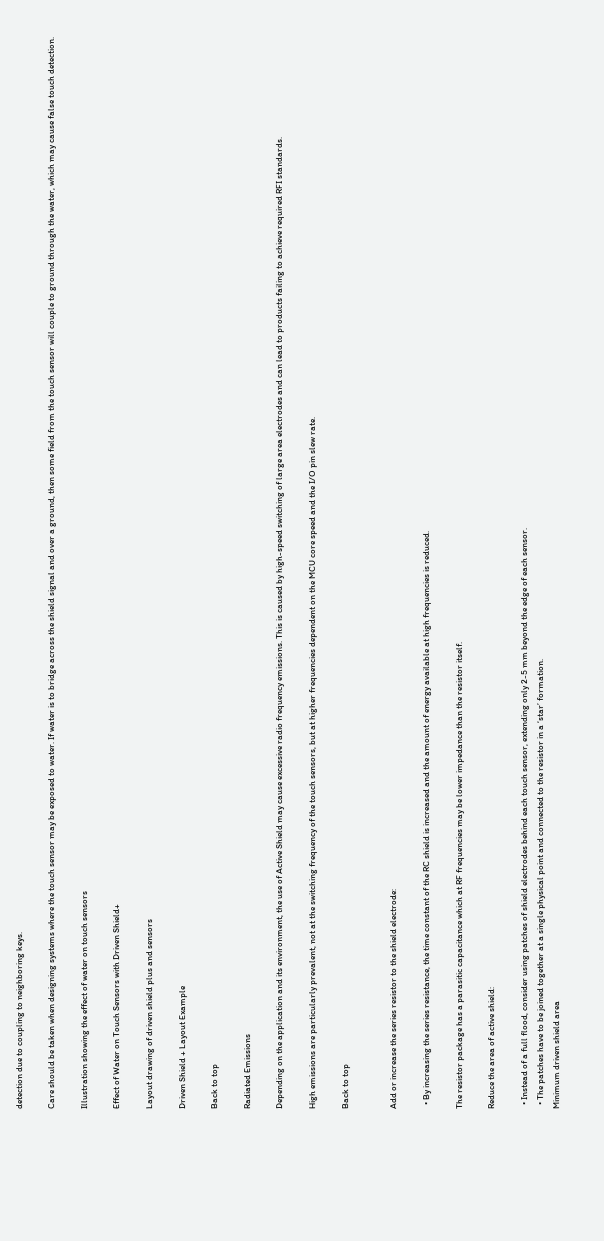detection due to coupling to neighboring keys.

Care should be taken when designing systems where the touch sensor may be exposed to water. If water is to bridge across the shield signal and over a ground, then some field from the touch sensor will couple to ground through the water, which may cause false touch detection.

Illustration showing the effect of water on touch sensors

Effect of Water on Touch Sensors with Driven Shield+

Layout drawing of driven shield plus and sensors

Driven Shield + Layout Example

Back to top

Radiated Emissions

Depending on the application and its environment, the use of Active Shield may cause excessive radio frequency emissions. This is caused by high-speed switching of large area electrodes and can lead to products failing to achieve required RFI standards.

High emissions are particularly prevalent, not at the switching frequency of the touch sensors, but at higher frequencies dependent on the MCU core speed and the I/O pin slew rate.

Back to top


Add or increase the series resistor to the shield electrode:

  • By increasing the series resistance, the time constant of the RC shield is increased and the amount of energy available at high frequencies is reduced.

The resistor package has a parasitic capacitance which at RF frequencies may be lower impedance than the resistor itself.

Reduce the area of active shield:

  • Instead of a full flood, consider using patches of shield electrodes behind each touch sensor, extending only 2-5 mm beyond the edge of each sensor.
  • The patches have to be joined together at a single physical point and connected to the resistor in a ‘star’ formation.
Minimum driven shield area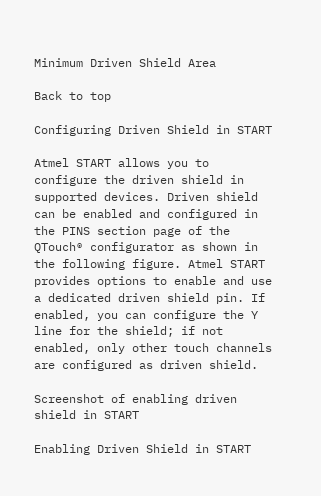Minimum Driven Shield Area

Back to top

Configuring Driven Shield in START

Atmel START allows you to configure the driven shield in supported devices. Driven shield can be enabled and configured in the PINS section page of the QTouch® configurator as shown in the following figure. Atmel START provides options to enable and use a dedicated driven shield pin. If enabled, you can configure the Y line for the shield; if not enabled, only other touch channels are configured as driven shield.

Screenshot of enabling driven shield in START

Enabling Driven Shield in START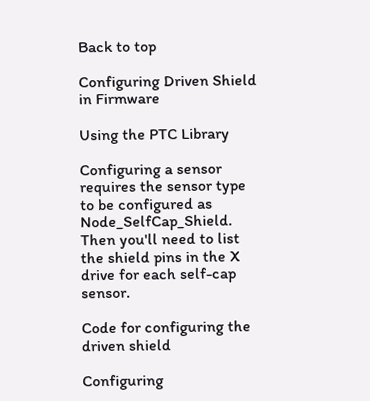Back to top

Configuring Driven Shield in Firmware

Using the PTC Library

Configuring a sensor requires the sensor type to be configured as Node_SelfCap_Shield. Then you'll need to list the shield pins in the X drive for each self-cap sensor.

Code for configuring the driven shield

Configuring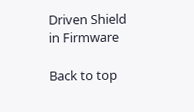Driven Shield in Firmware

Back to top